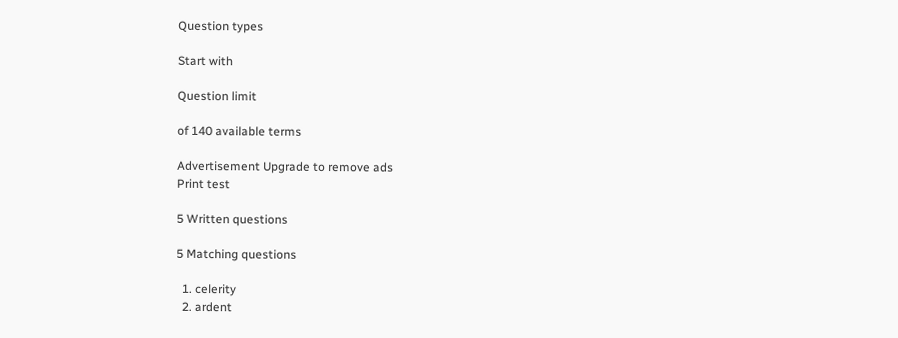Question types

Start with

Question limit

of 140 available terms

Advertisement Upgrade to remove ads
Print test

5 Written questions

5 Matching questions

  1. celerity
  2. ardent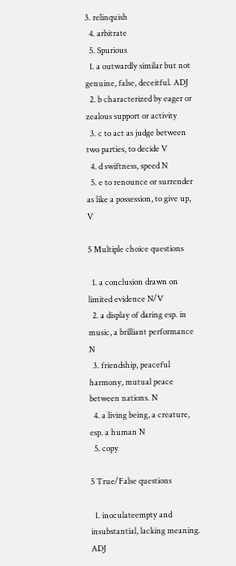3. relinquish
  4. arbitrate
  5. Spurious
  1. a outwardly similar but not genuine, false, deceitful. ADJ
  2. b characterized by eager or zealous support or activity
  3. c to act as judge between two parties, to decide V
  4. d swiftness, speed N
  5. e to renounce or surrender as like a possession, to give up, V

5 Multiple choice questions

  1. a conclusion drawn on limited evidence N/V
  2. a display of daring esp. in music, a brilliant performance N
  3. friendship, peaceful harmony, mutual peace between nations. N
  4. a living being, a creature, esp. a human N
  5. copy

5 True/False questions

  1. inoculateempty and insubstantial, lacking meaning. ADJ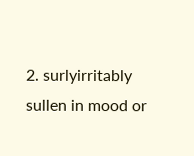2. surlyirritably sullen in mood or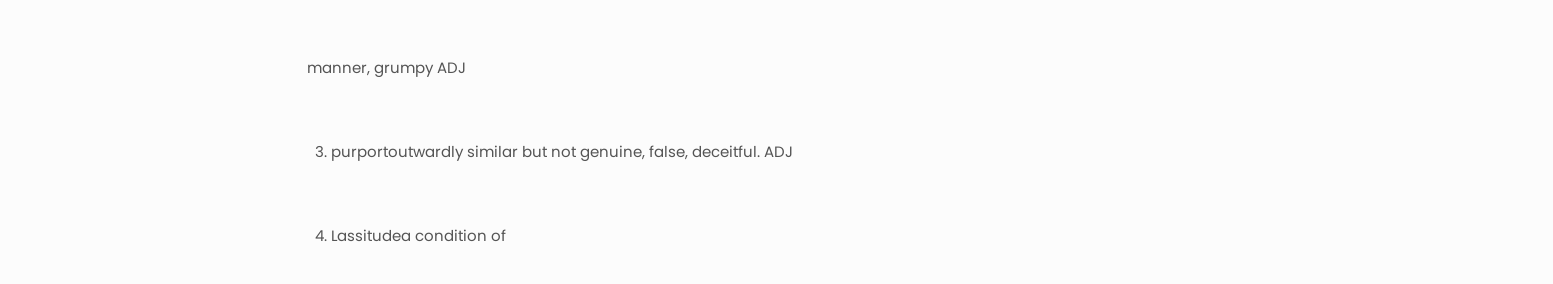manner, grumpy ADJ


  3. purportoutwardly similar but not genuine, false, deceitful. ADJ


  4. Lassitudea condition of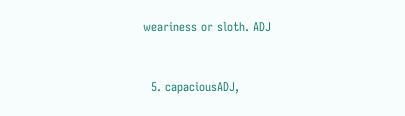weariness or sloth. ADJ


  5. capaciousADJ,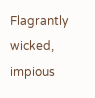Flagrantly wicked, impious